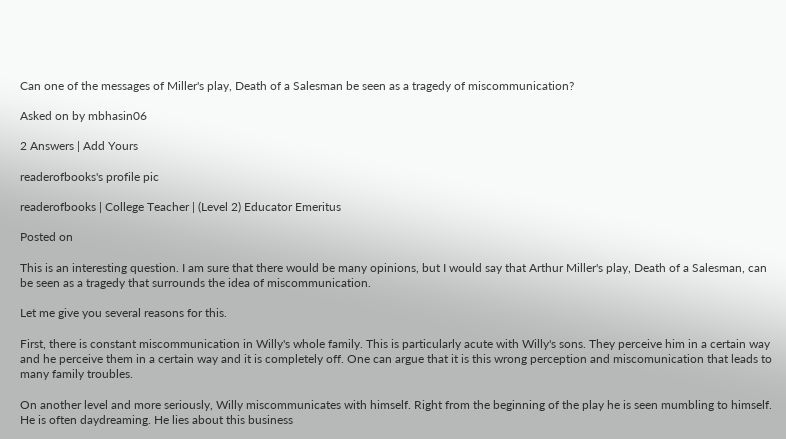Can one of the messages of Miller's play, Death of a Salesman be seen as a tragedy of miscommunication?

Asked on by mbhasin06

2 Answers | Add Yours

readerofbooks's profile pic

readerofbooks | College Teacher | (Level 2) Educator Emeritus

Posted on

This is an interesting question. I am sure that there would be many opinions, but I would say that Arthur Miller's play, Death of a Salesman, can be seen as a tragedy that surrounds the idea of miscommunication.

Let me give you several reasons for this.

First, there is constant miscommunication in Willy's whole family. This is particularly acute with Willy's sons. They perceive him in a certain way and he perceive them in a certain way and it is completely off. One can argue that it is this wrong perception and miscomunication that leads to many family troubles.

On another level and more seriously, Willy miscommunicates with himself. Right from the beginning of the play he is seen mumbling to himself. He is often daydreaming. He lies about this business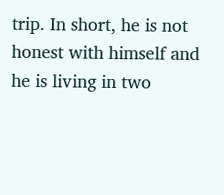trip. In short, he is not honest with himself and he is living in two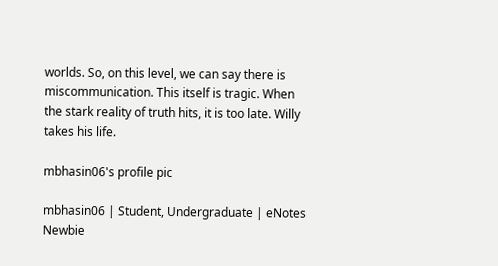worlds. So, on this level, we can say there is miscommunication. This itself is tragic. When the stark reality of truth hits, it is too late. Willy takes his life.

mbhasin06's profile pic

mbhasin06 | Student, Undergraduate | eNotes Newbie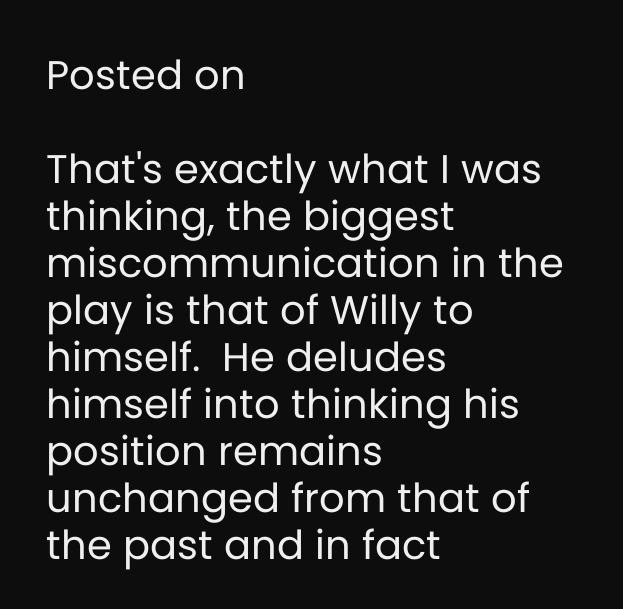Posted on

That's exactly what I was thinking, the biggest miscommunication in the play is that of Willy to himself.  He deludes himself into thinking his position remains unchanged from that of the past and in fact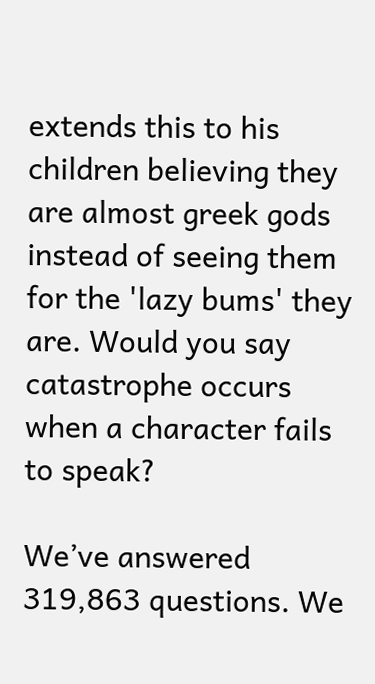extends this to his children believing they are almost greek gods instead of seeing them for the 'lazy bums' they are. Would you say catastrophe occurs when a character fails to speak?

We’ve answered 319,863 questions. We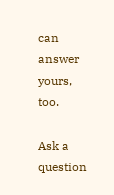can answer yours, too.

Ask a question